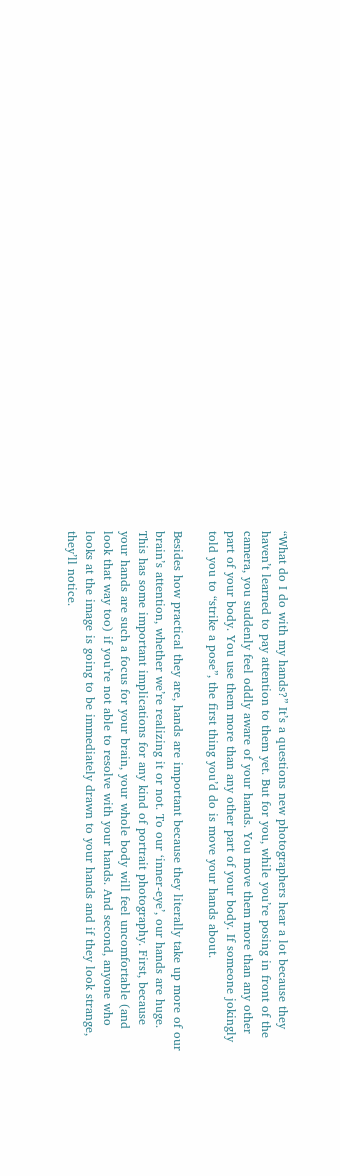“What do I do with my hands?” It’s a questions new photographers hear a lot because they haven’t learned to pay attention to them yet. But for you, while you’re posing in front of the camera, you suddenly feel oddly aware of your hands. You move them more than any other part of your body. You use them more than any other part of your body. If someone jokingly told you to “strike a pose”, the first thing you’d do is move your hands about.

Besides how practical they are, hands are important because they literally take up more of our brain’s attention, whether we’re realizing it or not. To our ‘inner-eye’, our hands are huge. This has some important implications for any kind of portrait photography. First, because your hands are such a focus for your brain, your whole body will feel uncomfortable (and look that way too) if you’re not able to resolve with your hands. And second, anyone who looks at the image is going to be immediately drawn to your hands and if they look strange, they’ll notice.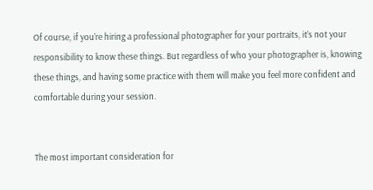Of course, if you’re hiring a professional photographer for your portraits, it’s not your responsibility to know these things. But regardless of who your photographer is, knowing these things, and having some practice with them will make you feel more confident and comfortable during your session.


The most important consideration for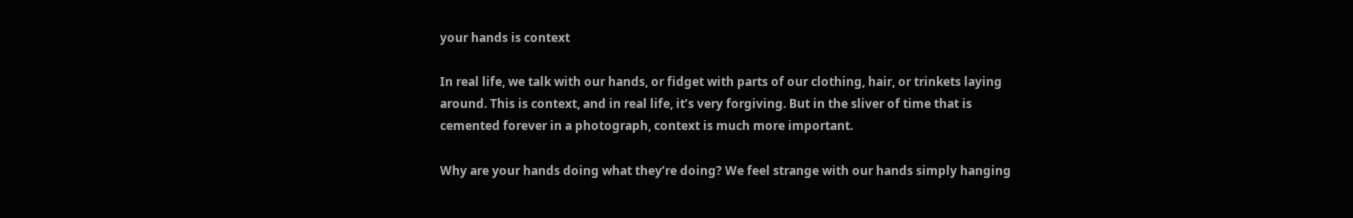your hands is context

In real life, we talk with our hands, or fidget with parts of our clothing, hair, or trinkets laying around. This is context, and in real life, it’s very forgiving. But in the sliver of time that is cemented forever in a photograph, context is much more important.

Why are your hands doing what they’re doing? We feel strange with our hands simply hanging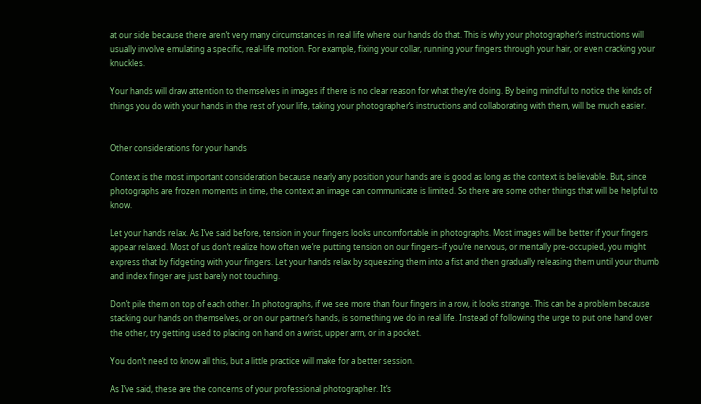at our side because there aren’t very many circumstances in real life where our hands do that. This is why your photographer’s instructions will usually involve emulating a specific, real-life motion. For example, fixing your collar, running your fingers through your hair, or even cracking your knuckles.

Your hands will draw attention to themselves in images if there is no clear reason for what they’re doing. By being mindful to notice the kinds of things you do with your hands in the rest of your life, taking your photographer’s instructions and collaborating with them, will be much easier.


Other considerations for your hands

Context is the most important consideration because nearly any position your hands are is good as long as the context is believable. But, since photographs are frozen moments in time, the context an image can communicate is limited. So there are some other things that will be helpful to know.

Let your hands relax. As I’ve said before, tension in your fingers looks uncomfortable in photographs. Most images will be better if your fingers appear relaxed. Most of us don’t realize how often we’re putting tension on our fingers–if you’re nervous, or mentally pre-occupied, you might express that by fidgeting with your fingers. Let your hands relax by squeezing them into a fist and then gradually releasing them until your thumb and index finger are just barely not touching.

Don’t pile them on top of each other. In photographs, if we see more than four fingers in a row, it looks strange. This can be a problem because stacking our hands on themselves, or on our partner’s hands, is something we do in real life. Instead of following the urge to put one hand over the other, try getting used to placing on hand on a wrist, upper arm, or in a pocket.

You don’t need to know all this, but a little practice will make for a better session.

As I’ve said, these are the concerns of your professional photographer. It’s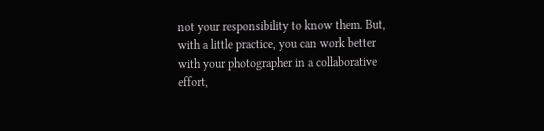not your responsibility to know them. But, with a little practice, you can work better with your photographer in a collaborative effort,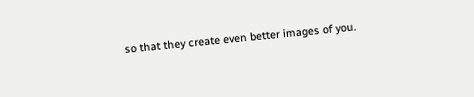so that they create even better images of you.